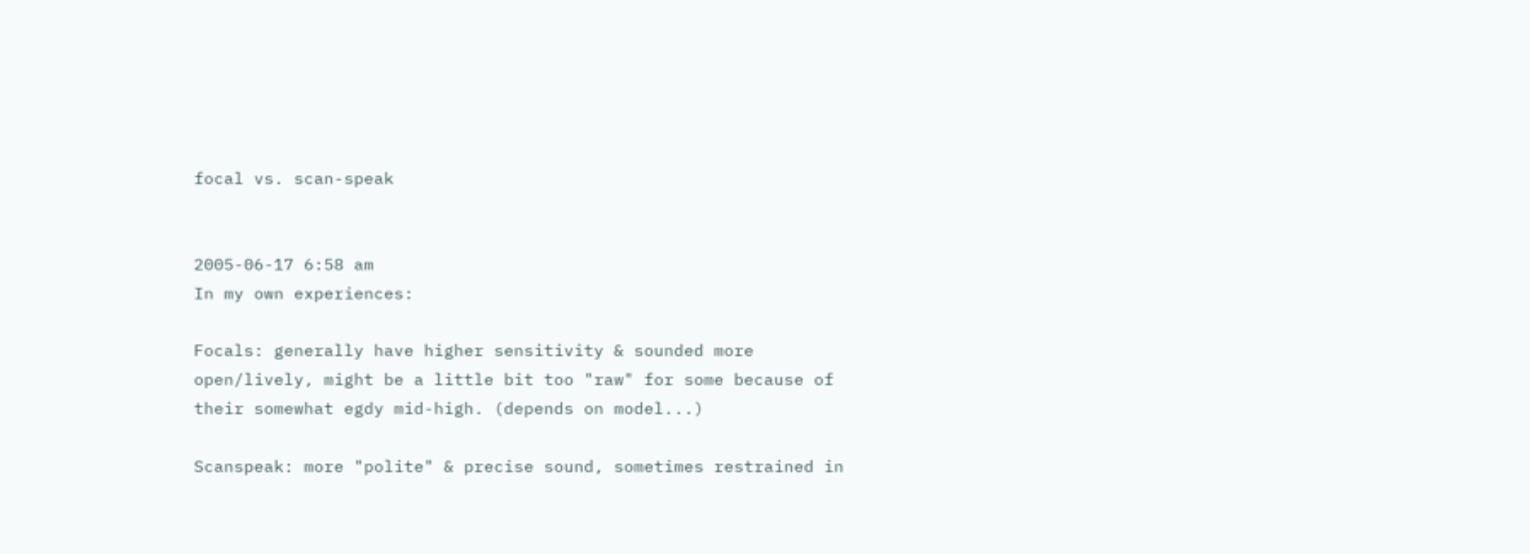focal vs. scan-speak


2005-06-17 6:58 am
In my own experiences:

Focals: generally have higher sensitivity & sounded more open/lively, might be a little bit too "raw" for some because of their somewhat egdy mid-high. (depends on model...)

Scanspeak: more "polite" & precise sound, sometimes restrained in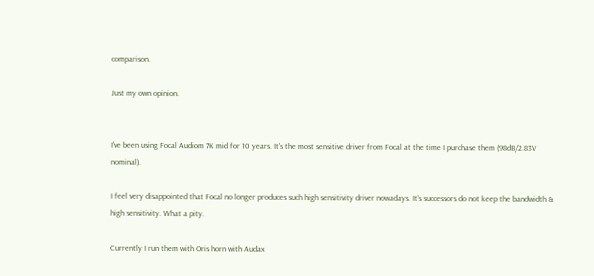comparison.

Just my own opinion.


I've been using Focal Audiom 7K mid for 10 years. It's the most sensitive driver from Focal at the time I purchase them (98dB/2.83V nominal).

I feel very disappointed that Focal no longer produces such high sensitivity driver nowadays. It's successors do not keep the bandwidth & high sensitivity. What a pity.

Currently I run them with Oris horn with Audax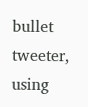bullet tweeter, using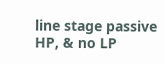line stage passive HP, & no LP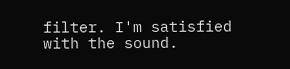filter. I'm satisfied with the sound.